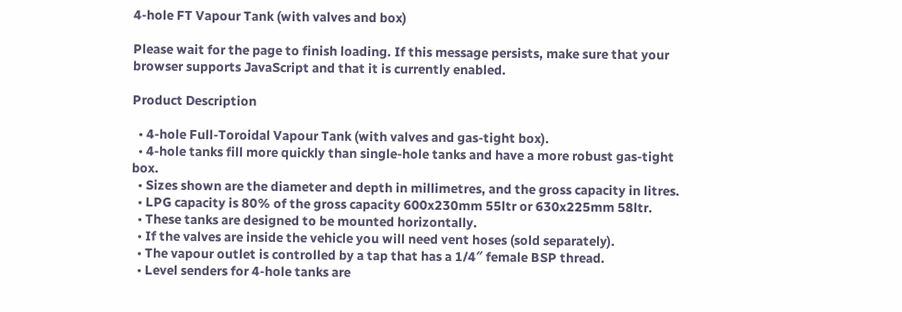4-hole FT Vapour Tank (with valves and box)

Please wait for the page to finish loading. If this message persists, make sure that your browser supports JavaScript and that it is currently enabled.

Product Description

  • 4-hole Full-Toroidal Vapour Tank (with valves and gas-tight box).
  • 4-hole tanks fill more quickly than single-hole tanks and have a more robust gas-tight box.
  • Sizes shown are the diameter and depth in millimetres, and the gross capacity in litres.
  • LPG capacity is 80% of the gross capacity 600x230mm 55ltr or 630x225mm 58ltr.
  • These tanks are designed to be mounted horizontally.
  • If the valves are inside the vehicle you will need vent hoses (sold separately).
  • The vapour outlet is controlled by a tap that has a 1/4″ female BSP thread.
  • Level senders for 4-hole tanks are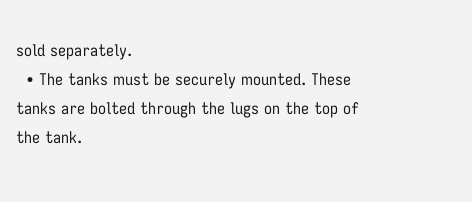sold separately.
  • The tanks must be securely mounted. These tanks are bolted through the lugs on the top of the tank.